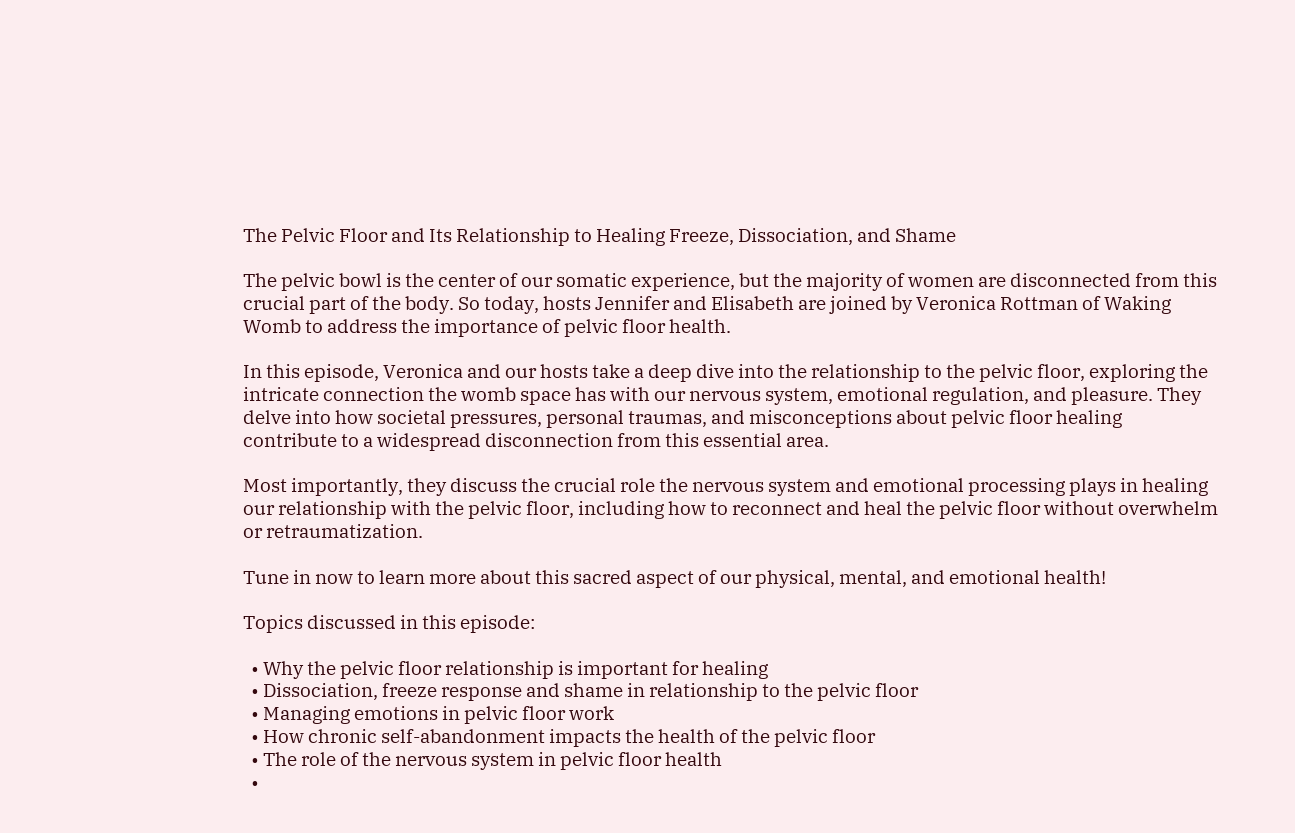The Pelvic Floor and Its Relationship to Healing Freeze, Dissociation, and Shame

The pelvic bowl is the center of our somatic experience, but the majority of women are disconnected from this crucial part of the body. So today, hosts Jennifer and Elisabeth are joined by Veronica Rottman of Waking Womb to address the importance of pelvic floor health.

In this episode, Veronica and our hosts take a deep dive into the relationship to the pelvic floor, exploring the intricate connection the womb space has with our nervous system, emotional regulation, and pleasure. They delve into how societal pressures, personal traumas, and misconceptions about pelvic floor healing contribute to a widespread disconnection from this essential area.

Most importantly, they discuss the crucial role the nervous system and emotional processing plays in healing our relationship with the pelvic floor, including how to reconnect and heal the pelvic floor without overwhelm or retraumatization.

Tune in now to learn more about this sacred aspect of our physical, mental, and emotional health!

Topics discussed in this episode:

  • Why the pelvic floor relationship is important for healing
  • Dissociation, freeze response and shame in relationship to the pelvic floor
  • Managing emotions in pelvic floor work
  • How chronic self-abandonment impacts the health of the pelvic floor
  • The role of the nervous system in pelvic floor health
  •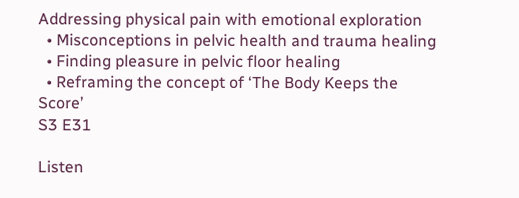Addressing physical pain with emotional exploration
  • Misconceptions in pelvic health and trauma healing
  • Finding pleasure in pelvic floor healing
  • Reframing the concept of ‘The Body Keeps the Score’
S3 E31

Listen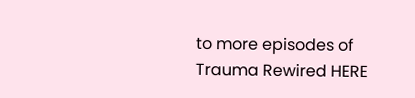to more episodes of Trauma Rewired HERE